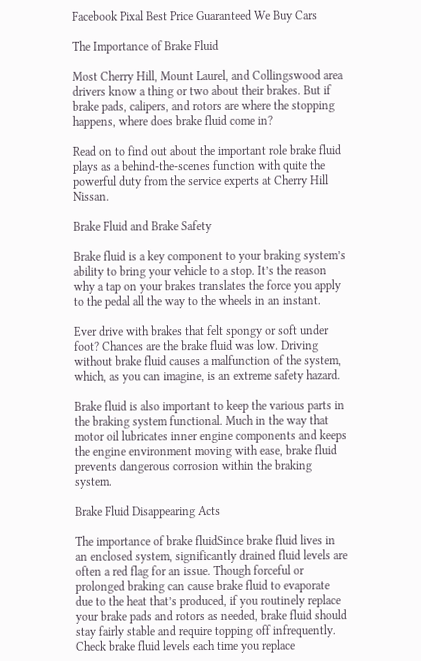Facebook Pixal Best Price Guaranteed We Buy Cars

The Importance of Brake Fluid

Most Cherry Hill, Mount Laurel, and Collingswood area drivers know a thing or two about their brakes. But if brake pads, calipers, and rotors are where the stopping happens, where does brake fluid come in?

Read on to find out about the important role brake fluid plays as a behind-the-scenes function with quite the powerful duty from the service experts at Cherry Hill Nissan.

Brake Fluid and Brake Safety

Brake fluid is a key component to your braking system’s ability to bring your vehicle to a stop. It’s the reason why a tap on your brakes translates the force you apply to the pedal all the way to the wheels in an instant.

Ever drive with brakes that felt spongy or soft under foot? Chances are the brake fluid was low. Driving without brake fluid causes a malfunction of the system, which, as you can imagine, is an extreme safety hazard.

Brake fluid is also important to keep the various parts in the braking system functional. Much in the way that motor oil lubricates inner engine components and keeps the engine environment moving with ease, brake fluid prevents dangerous corrosion within the braking system.

Brake Fluid Disappearing Acts

The importance of brake fluidSince brake fluid lives in an enclosed system, significantly drained fluid levels are often a red flag for an issue. Though forceful or prolonged braking can cause brake fluid to evaporate due to the heat that’s produced, if you routinely replace your brake pads and rotors as needed, brake fluid should stay fairly stable and require topping off infrequently. Check brake fluid levels each time you replace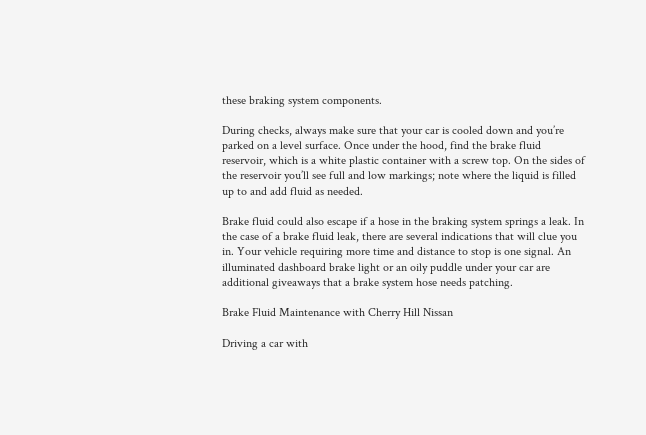these braking system components.

During checks, always make sure that your car is cooled down and you’re parked on a level surface. Once under the hood, find the brake fluid reservoir, which is a white plastic container with a screw top. On the sides of the reservoir you’ll see full and low markings; note where the liquid is filled up to and add fluid as needed.

Brake fluid could also escape if a hose in the braking system springs a leak. In the case of a brake fluid leak, there are several indications that will clue you in. Your vehicle requiring more time and distance to stop is one signal. An illuminated dashboard brake light or an oily puddle under your car are additional giveaways that a brake system hose needs patching.

Brake Fluid Maintenance with Cherry Hill Nissan

Driving a car with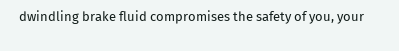dwindling brake fluid compromises the safety of you, your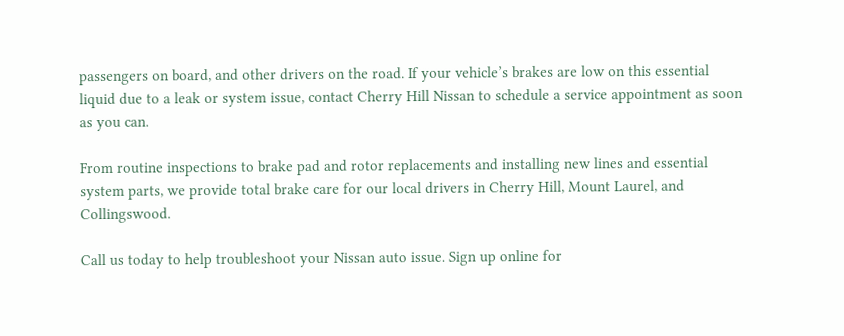passengers on board, and other drivers on the road. If your vehicle’s brakes are low on this essential liquid due to a leak or system issue, contact Cherry Hill Nissan to schedule a service appointment as soon as you can.

From routine inspections to brake pad and rotor replacements and installing new lines and essential system parts, we provide total brake care for our local drivers in Cherry Hill, Mount Laurel, and Collingswood.

Call us today to help troubleshoot your Nissan auto issue. Sign up online for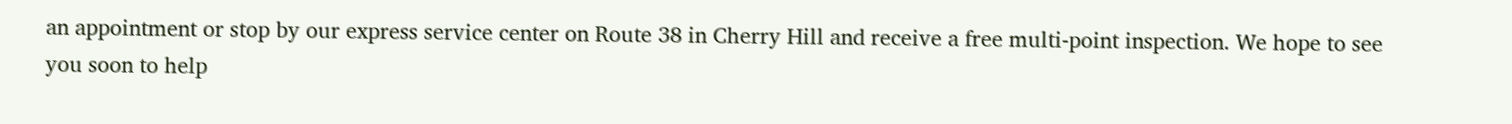an appointment or stop by our express service center on Route 38 in Cherry Hill and receive a free multi-point inspection. We hope to see you soon to help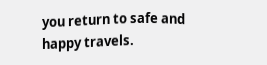you return to safe and happy travels.